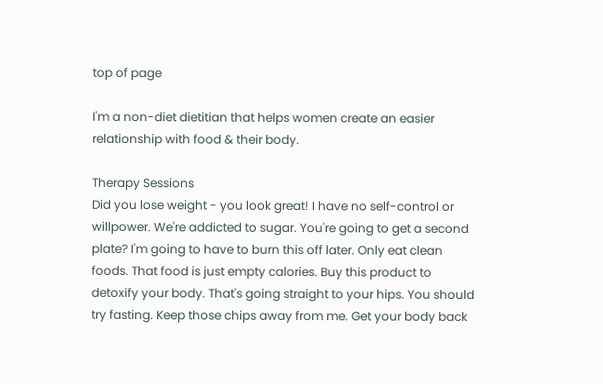top of page

I'm a non-diet dietitian that helps women create an easier relationship with food & their body.

Therapy Sessions
Did you lose weight - you look great! I have no self-control or willpower. We're addicted to sugar. You're going to get a second plate? I'm going to have to burn this off later. Only eat clean foods. That food is just empty calories. Buy this product to detoxify your body. That's going straight to your hips. You should try fasting. Keep those chips away from me. Get your body back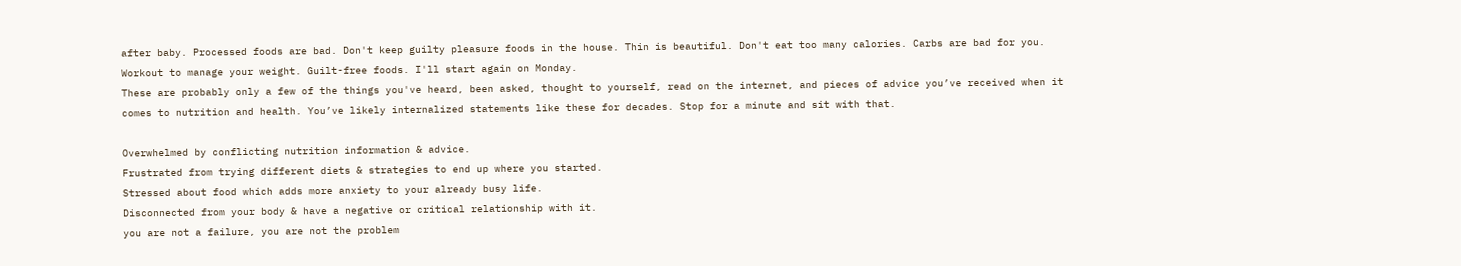after baby. Processed foods are bad. Don't keep guilty pleasure foods in the house. Thin is beautiful. Don't eat too many calories. Carbs are bad for you. Workout to manage your weight. Guilt-free foods. I'll start again on Monday.
These are probably only a few of the things you've heard, been asked, thought to yourself, read on the internet, and pieces of advice you’ve received when it comes to nutrition and health. You’ve likely internalized statements like these for decades. Stop for a minute and sit with that.

Overwhelmed by conflicting nutrition information & advice.
Frustrated from trying different diets & strategies to end up where you started.
Stressed about food which adds more anxiety to your already busy life.
Disconnected from your body & have a negative or critical relationship with it.
you are not a failure, you are not the problem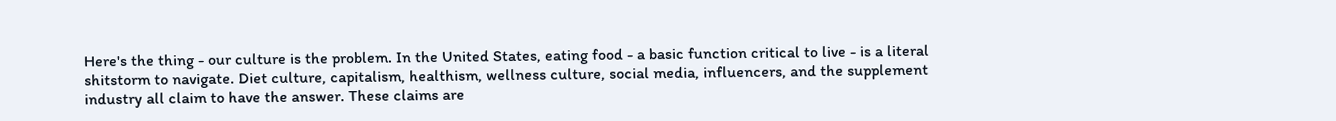Here's the thing - our culture is the problem. In the United States, eating food - a basic function critical to live - is a literal shitstorm to navigate. Diet culture, capitalism, healthism, wellness culture, social media, influencers, and the supplement industry all claim to have the answer. These claims are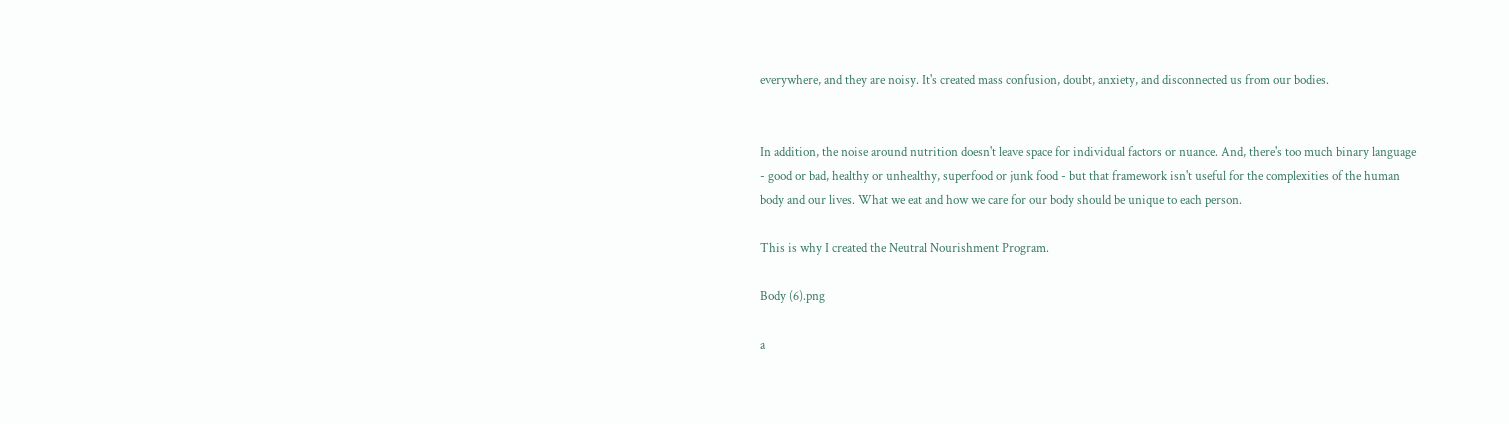everywhere, and they are noisy. It's created mass confusion, doubt, anxiety, and disconnected us from our bodies.


In addition, the noise around nutrition doesn't leave space for individual factors or nuance. And, there's too much binary language - good or bad, healthy or unhealthy, superfood or junk food - but that framework isn't useful for the complexities of the human body and our lives. What we eat and how we care for our body should be unique to each person.

This is why I created the Neutral Nourishment Program.

Body (6).png

a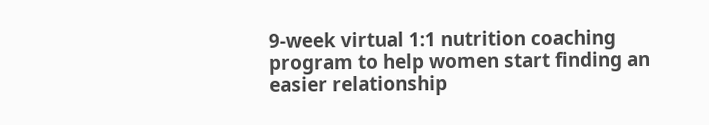9-week virtual 1:1 nutrition coaching program to help women start finding an easier relationship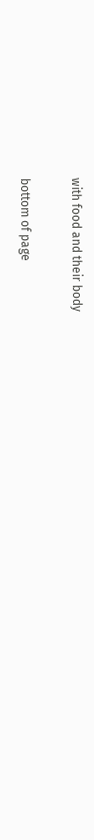with food and their body

bottom of page